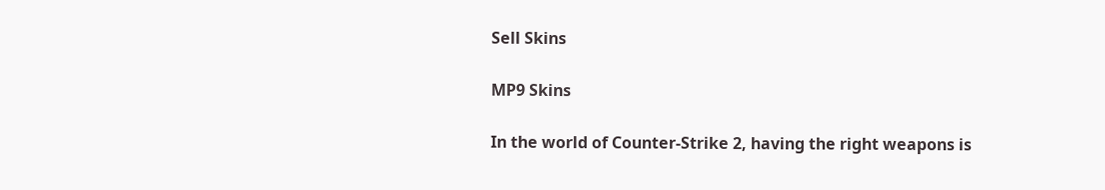Sell Skins

MP9 Skins

In the world of Counter-Strike 2, having the right weapons is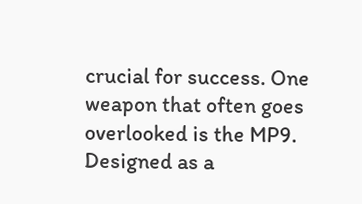crucial for success. One weapon that often goes overlooked is the MP9. Designed as a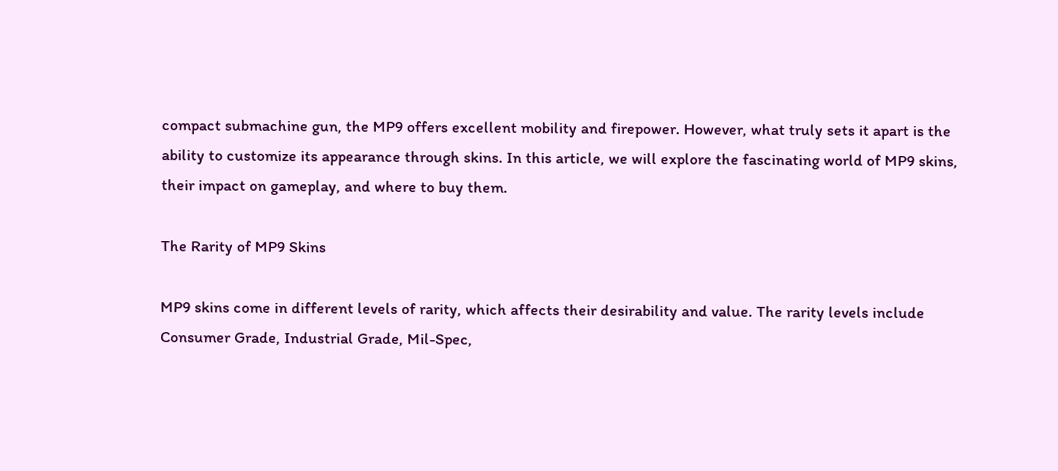compact submachine gun, the MP9 offers excellent mobility and firepower. However, what truly sets it apart is the ability to customize its appearance through skins. In this article, we will explore the fascinating world of MP9 skins, their impact on gameplay, and where to buy them.

The Rarity of MP9 Skins

MP9 skins come in different levels of rarity, which affects their desirability and value. The rarity levels include Consumer Grade, Industrial Grade, Mil-Spec,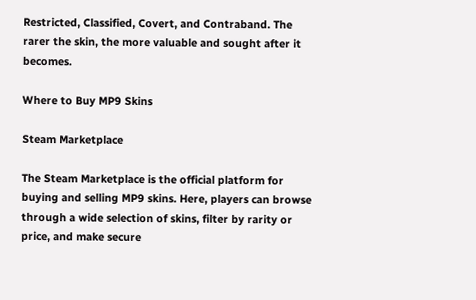Restricted, Classified, Covert, and Contraband. The rarer the skin, the more valuable and sought after it becomes.

Where to Buy MP9 Skins

Steam Marketplace

The Steam Marketplace is the official platform for buying and selling MP9 skins. Here, players can browse through a wide selection of skins, filter by rarity or price, and make secure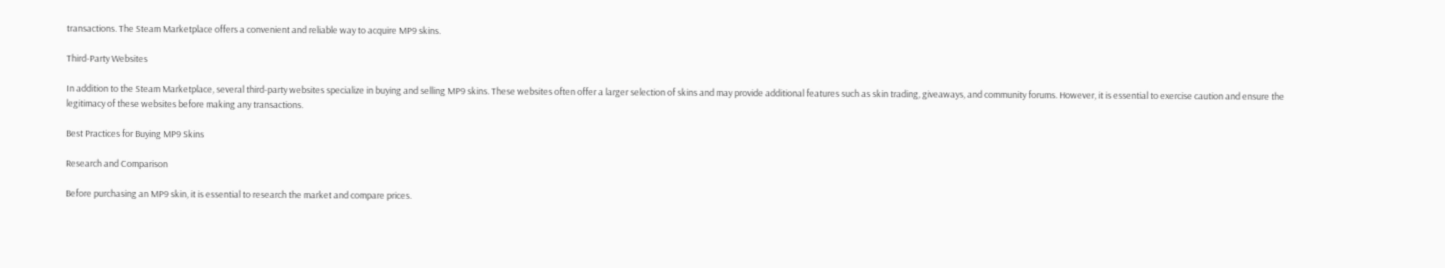transactions. The Steam Marketplace offers a convenient and reliable way to acquire MP9 skins.

Third-Party Websites

In addition to the Steam Marketplace, several third-party websites specialize in buying and selling MP9 skins. These websites often offer a larger selection of skins and may provide additional features such as skin trading, giveaways, and community forums. However, it is essential to exercise caution and ensure the legitimacy of these websites before making any transactions.

Best Practices for Buying MP9 Skins

Research and Comparison

Before purchasing an MP9 skin, it is essential to research the market and compare prices.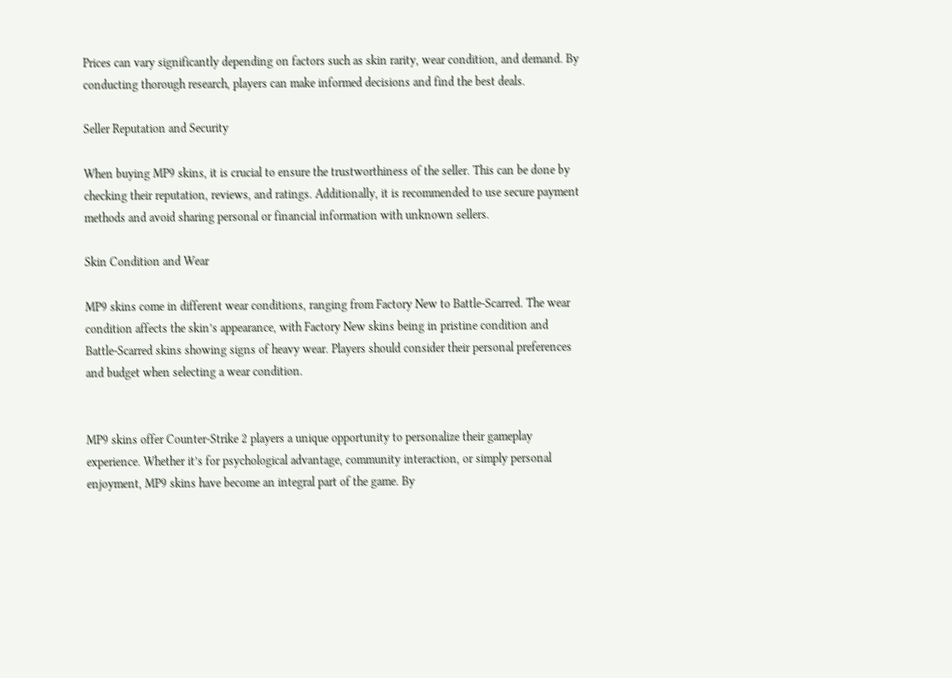Prices can vary significantly depending on factors such as skin rarity, wear condition, and demand. By conducting thorough research, players can make informed decisions and find the best deals.

Seller Reputation and Security

When buying MP9 skins, it is crucial to ensure the trustworthiness of the seller. This can be done by checking their reputation, reviews, and ratings. Additionally, it is recommended to use secure payment methods and avoid sharing personal or financial information with unknown sellers.

Skin Condition and Wear

MP9 skins come in different wear conditions, ranging from Factory New to Battle-Scarred. The wear condition affects the skin’s appearance, with Factory New skins being in pristine condition and Battle-Scarred skins showing signs of heavy wear. Players should consider their personal preferences and budget when selecting a wear condition.


MP9 skins offer Counter-Strike 2 players a unique opportunity to personalize their gameplay experience. Whether it’s for psychological advantage, community interaction, or simply personal enjoyment, MP9 skins have become an integral part of the game. By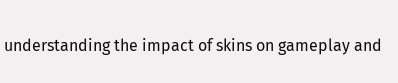understanding the impact of skins on gameplay and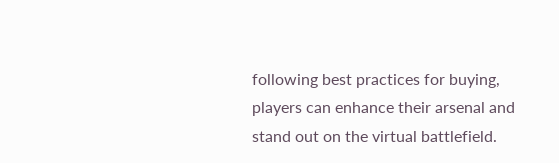following best practices for buying, players can enhance their arsenal and stand out on the virtual battlefield.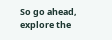So go ahead, explore the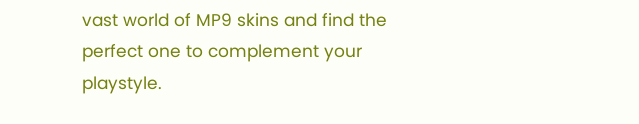vast world of MP9 skins and find the perfect one to complement your playstyle.